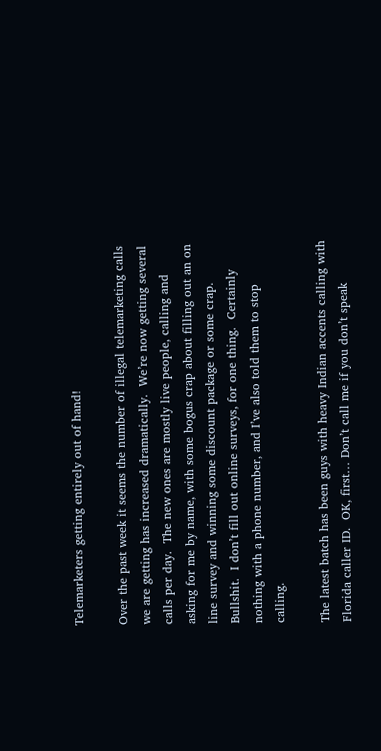Telemarketers getting entirely out of hand!

Over the past week it seems the number of illegal telemarketing calls we are getting has increased dramatically.  We’re now getting several calls per day.  The new ones are mostly live people, calling and asking for me by name, with some bogus crap about filling out an on line survey and winning some discount package or some crap.  Bullshit.  I don’t fill out online surveys, for one thing.  Certainly nothing with a phone number, and I’ve also told them to stop calling.

The latest batch has been guys with heavy Indian accents calling with Florida caller ID.  OK, first… Don’t call me if you don’t speak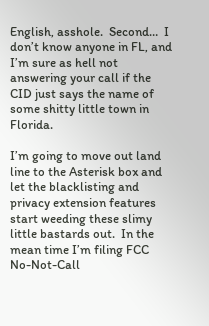English, asshole.  Second…  I don’t know anyone in FL, and I’m sure as hell not answering your call if the CID just says the name of some shitty little town in Florida.

I’m going to move out land line to the Asterisk box and let the blacklisting and privacy extension features start weeding these slimy little bastards out.  In the mean time I’m filing FCC No-Not-Call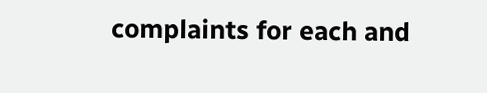complaints for each and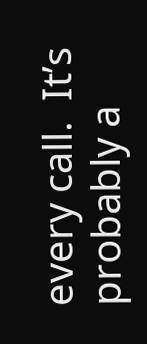every call.  It’s probably a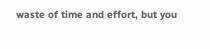waste of time and effort, but you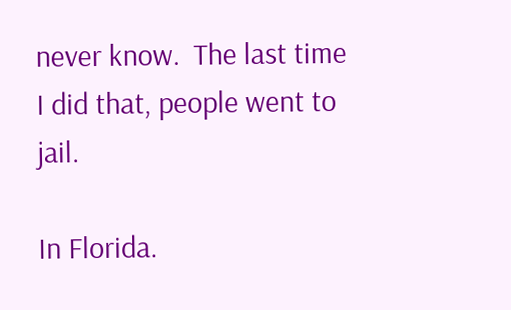never know.  The last time I did that, people went to jail.

In Florida.